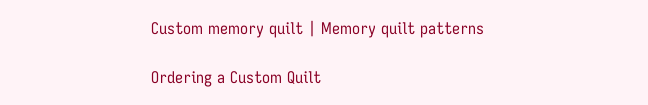Custom memory quilt | Memory quilt patterns

Ordering a Custom Quilt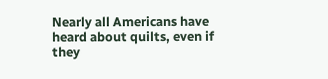Nearly all Americans have heard about quilts, even if they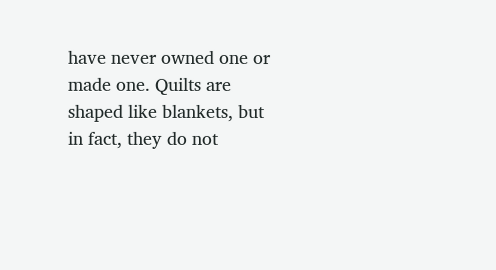have never owned one or made one. Quilts are shaped like blankets, but in fact, they do not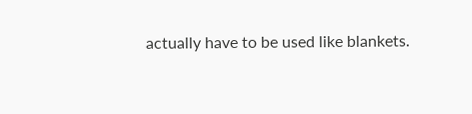actually have to be used like blankets.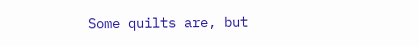Some quilts are, but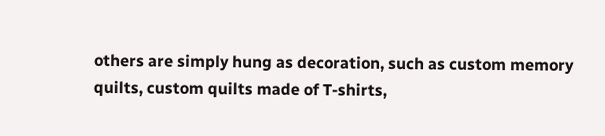others are simply hung as decoration, such as custom memory quilts, custom quilts made of T-shirts,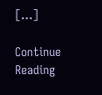[…]

Continue Reading